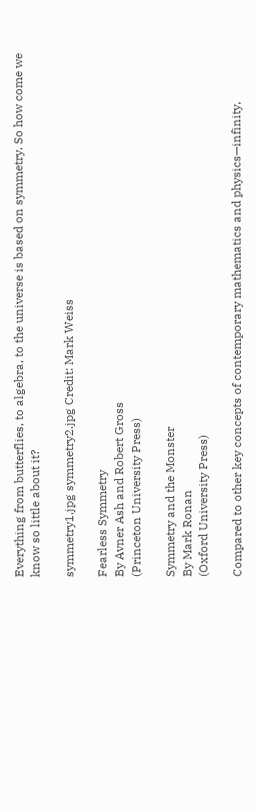Everything from butterflies, to algebra, to the universe is based on symmetry. So how come we know so little about it?

symmetry1.jpg symmetry2.jpg Credit: Mark Weiss

Fearless Symmetry
By Avner Ash and Robert Gross
(Princeton University Press)

Symmetry and the Monster
By Mark Ronan
(Oxford University Press)

Compared to other key concepts of contemporary mathematics and physics—infinity,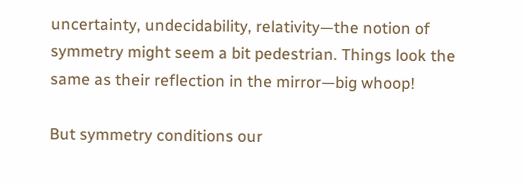uncertainty, undecidability, relativity—the notion of symmetry might seem a bit pedestrian. Things look the same as their reflection in the mirror—big whoop!

But symmetry conditions our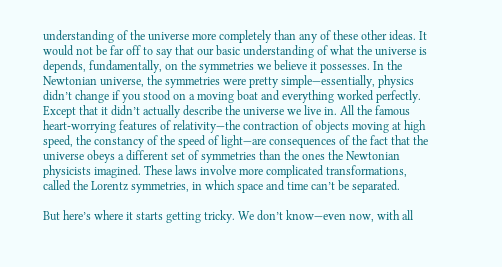understanding of the universe more completely than any of these other ideas. It would not be far off to say that our basic understanding of what the universe is depends, fundamentally, on the symmetries we believe it possesses. In the Newtonian universe, the symmetries were pretty simple—essentially, physics didn’t change if you stood on a moving boat and everything worked perfectly. Except that it didn’t actually describe the universe we live in. All the famous heart-worrying features of relativity—the contraction of objects moving at high speed, the constancy of the speed of light—are consequences of the fact that the universe obeys a different set of symmetries than the ones the Newtonian physicists imagined. These laws involve more complicated transformations, called the Lorentz symmetries, in which space and time can’t be separated.

But here’s where it starts getting tricky. We don’t know—even now, with all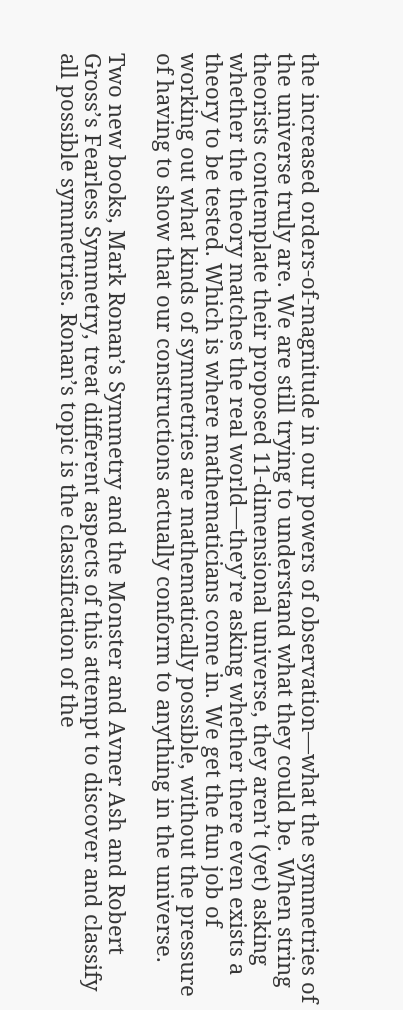the increased orders-of-magnitude in our powers of observation—what the symmetries of the universe truly are. We are still trying to understand what they could be. When string theorists contemplate their proposed 11-dimensional universe, they aren’t (yet) asking whether the theory matches the real world—they’re asking whether there even exists a theory to be tested. Which is where mathematicians come in. We get the fun job of working out what kinds of symmetries are mathematically possible, without the pressure of having to show that our constructions actually conform to anything in the universe.

Two new books, Mark Ronan’s Symmetry and the Monster and Avner Ash and Robert Gross’s Fearless Symmetry, treat different aspects of this attempt to discover and classify all possible symmetries. Ronan’s topic is the classification of the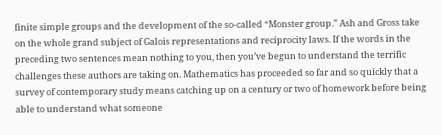finite simple groups and the development of the so-called “Monster group.” Ash and Gross take on the whole grand subject of Galois representations and reciprocity laws. If the words in the preceding two sentences mean nothing to you, then you’ve begun to understand the terrific challenges these authors are taking on. Mathematics has proceeded so far and so quickly that a survey of contemporary study means catching up on a century or two of homework before being able to understand what someone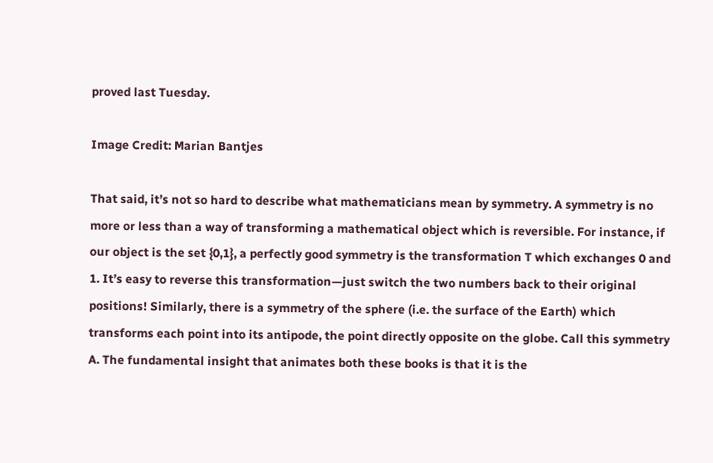proved last Tuesday.

Image Credit: Marian Bantjes

That said, it’s not so hard to describe what mathematicians mean by symmetry. A symmetry is no more or less than a way of transforming a mathematical object which is reversible. For instance, if our object is the set {0,1}, a perfectly good symmetry is the transformation T which exchanges 0 and 1. It’s easy to reverse this transformation—just switch the two numbers back to their original positions! Similarly, there is a symmetry of the sphere (i.e. the surface of the Earth) which transforms each point into its antipode, the point directly opposite on the globe. Call this symmetry A. The fundamental insight that animates both these books is that it is the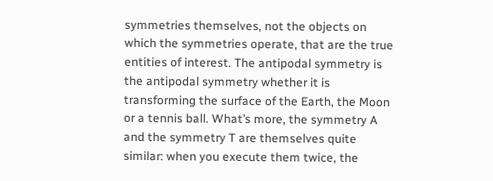symmetries themselves, not the objects on which the symmetries operate, that are the true entities of interest. The antipodal symmetry is the antipodal symmetry whether it is transforming the surface of the Earth, the Moon or a tennis ball. What’s more, the symmetry A and the symmetry T are themselves quite similar: when you execute them twice, the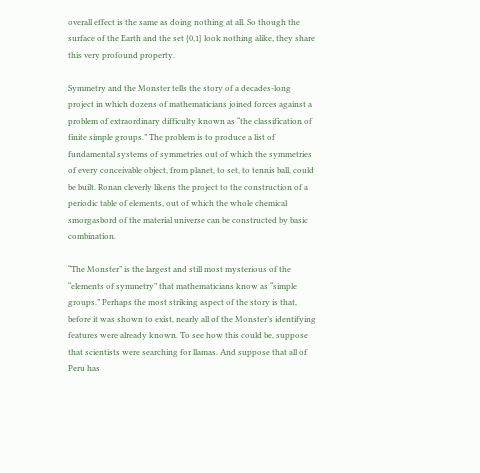overall effect is the same as doing nothing at all. So though the surface of the Earth and the set {0,1} look nothing alike, they share this very profound property.

Symmetry and the Monster tells the story of a decades-long project in which dozens of mathematicians joined forces against a problem of extraordinary difficulty known as “the classification of finite simple groups.” The problem is to produce a list of fundamental systems of symmetries out of which the symmetries of every conceivable object, from planet, to set, to tennis ball, could be built. Ronan cleverly likens the project to the construction of a periodic table of elements, out of which the whole chemical smorgasbord of the material universe can be constructed by basic combination.

“The Monster” is the largest and still most mysterious of the “elements of symmetry” that mathematicians know as “simple groups.” Perhaps the most striking aspect of the story is that, before it was shown to exist, nearly all of the Monster’s identifying features were already known. To see how this could be, suppose that scientists were searching for llamas. And suppose that all of Peru has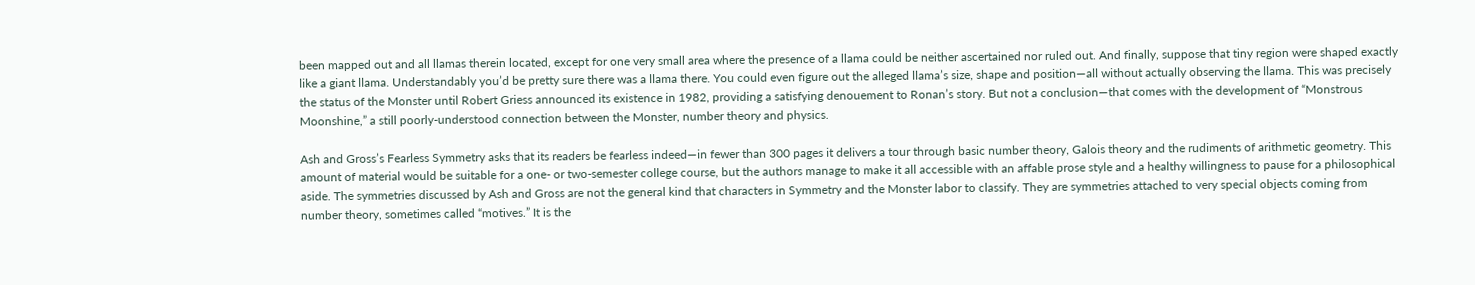been mapped out and all llamas therein located, except for one very small area where the presence of a llama could be neither ascertained nor ruled out. And finally, suppose that tiny region were shaped exactly like a giant llama. Understandably you’d be pretty sure there was a llama there. You could even figure out the alleged llama’s size, shape and position—all without actually observing the llama. This was precisely the status of the Monster until Robert Griess announced its existence in 1982, providing a satisfying denouement to Ronan’s story. But not a conclusion—that comes with the development of “Monstrous Moonshine,” a still poorly-understood connection between the Monster, number theory and physics.

Ash and Gross’s Fearless Symmetry asks that its readers be fearless indeed—in fewer than 300 pages it delivers a tour through basic number theory, Galois theory and the rudiments of arithmetic geometry. This amount of material would be suitable for a one- or two-semester college course, but the authors manage to make it all accessible with an affable prose style and a healthy willingness to pause for a philosophical aside. The symmetries discussed by Ash and Gross are not the general kind that characters in Symmetry and the Monster labor to classify. They are symmetries attached to very special objects coming from number theory, sometimes called “motives.” It is the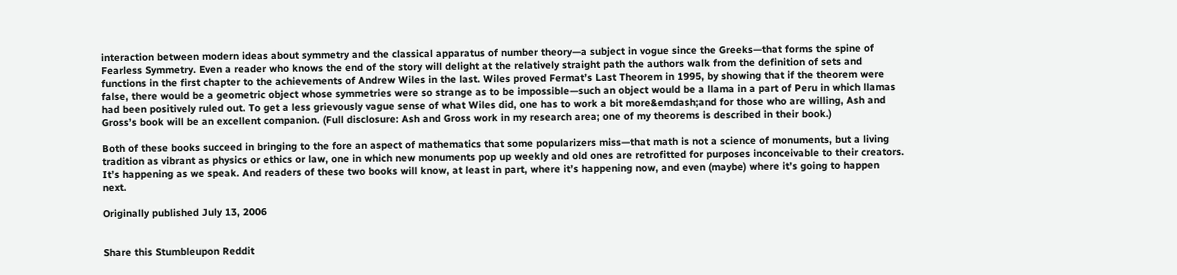interaction between modern ideas about symmetry and the classical apparatus of number theory—a subject in vogue since the Greeks—that forms the spine of Fearless Symmetry. Even a reader who knows the end of the story will delight at the relatively straight path the authors walk from the definition of sets and functions in the first chapter to the achievements of Andrew Wiles in the last. Wiles proved Fermat’s Last Theorem in 1995, by showing that if the theorem were false, there would be a geometric object whose symmetries were so strange as to be impossible—such an object would be a llama in a part of Peru in which llamas had been positively ruled out. To get a less grievously vague sense of what Wiles did, one has to work a bit more&emdash;and for those who are willing, Ash and Gross’s book will be an excellent companion. (Full disclosure: Ash and Gross work in my research area; one of my theorems is described in their book.)

Both of these books succeed in bringing to the fore an aspect of mathematics that some popularizers miss—that math is not a science of monuments, but a living tradition as vibrant as physics or ethics or law, one in which new monuments pop up weekly and old ones are retrofitted for purposes inconceivable to their creators. It’s happening as we speak. And readers of these two books will know, at least in part, where it’s happening now, and even (maybe) where it’s going to happen next.

Originally published July 13, 2006


Share this Stumbleupon Reddit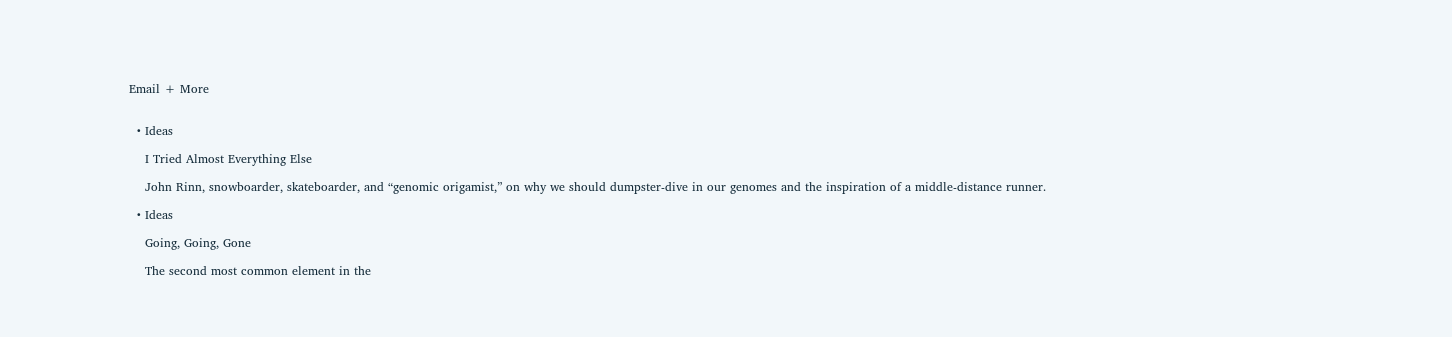Email + More


  • Ideas

    I Tried Almost Everything Else

    John Rinn, snowboarder, skateboarder, and “genomic origamist,” on why we should dumpster-dive in our genomes and the inspiration of a middle-distance runner.

  • Ideas

    Going, Going, Gone

    The second most common element in the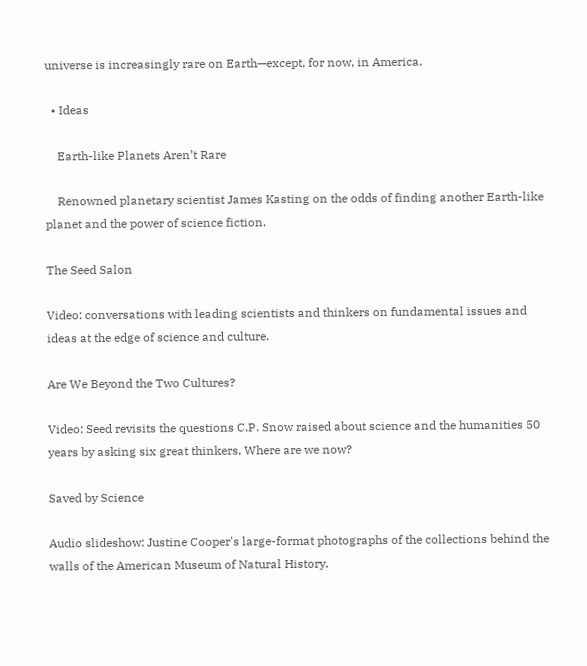universe is increasingly rare on Earth—except, for now, in America.

  • Ideas

    Earth-like Planets Aren’t Rare

    Renowned planetary scientist James Kasting on the odds of finding another Earth-like planet and the power of science fiction.

The Seed Salon

Video: conversations with leading scientists and thinkers on fundamental issues and ideas at the edge of science and culture.

Are We Beyond the Two Cultures?

Video: Seed revisits the questions C.P. Snow raised about science and the humanities 50 years by asking six great thinkers, Where are we now?

Saved by Science

Audio slideshow: Justine Cooper's large-format photographs of the collections behind the walls of the American Museum of Natural History.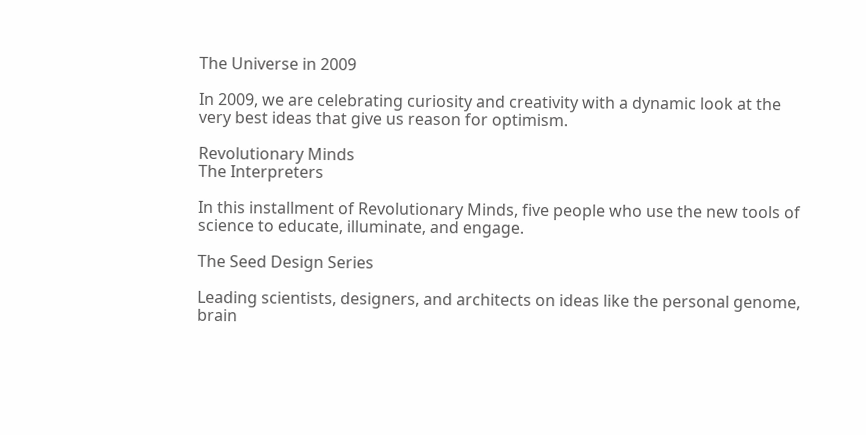The Universe in 2009

In 2009, we are celebrating curiosity and creativity with a dynamic look at the very best ideas that give us reason for optimism.

Revolutionary Minds
The Interpreters

In this installment of Revolutionary Minds, five people who use the new tools of science to educate, illuminate, and engage.

The Seed Design Series

Leading scientists, designers, and architects on ideas like the personal genome, brain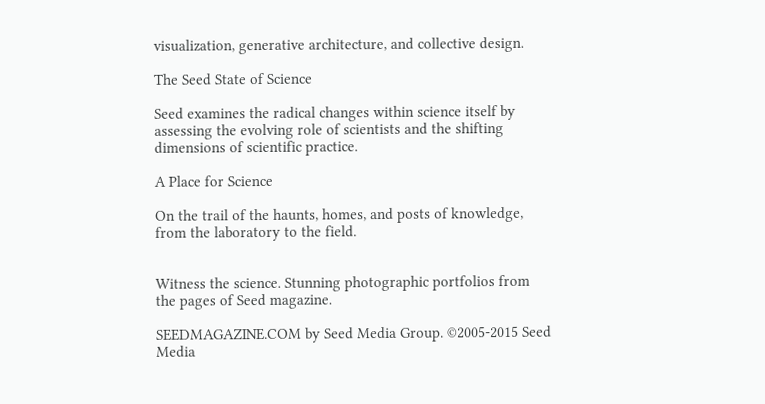visualization, generative architecture, and collective design.

The Seed State of Science

Seed examines the radical changes within science itself by assessing the evolving role of scientists and the shifting dimensions of scientific practice.

A Place for Science

On the trail of the haunts, homes, and posts of knowledge, from the laboratory to the field.


Witness the science. Stunning photographic portfolios from the pages of Seed magazine.

SEEDMAGAZINE.COM by Seed Media Group. ©2005-2015 Seed Media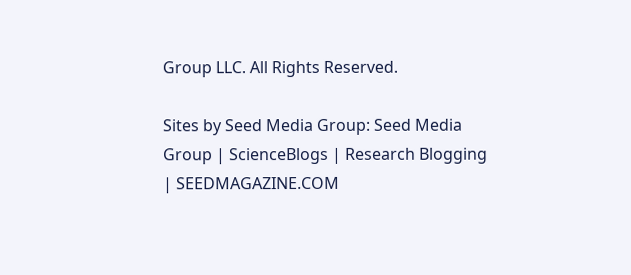Group LLC. All Rights Reserved.

Sites by Seed Media Group: Seed Media Group | ScienceBlogs | Research Blogging | SEEDMAGAZINE.COM